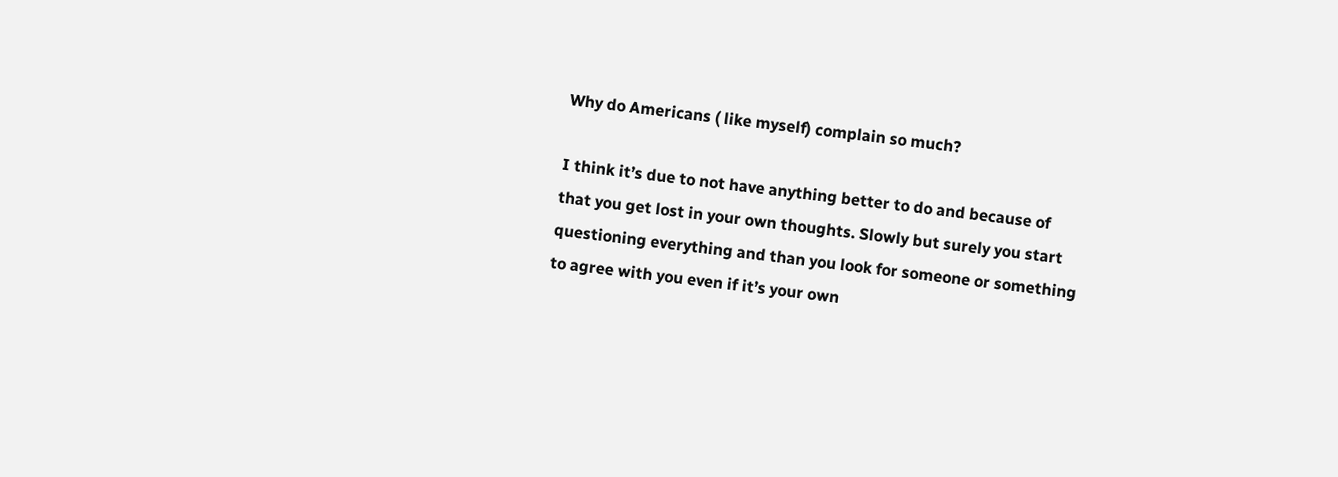Why do Americans ( like myself) complain so much?

I think it’s due to not have anything better to do and because of that you get lost in your own thoughts. Slowly but surely you start questioning everything and than you look for someone or something to agree with you even if it’s your own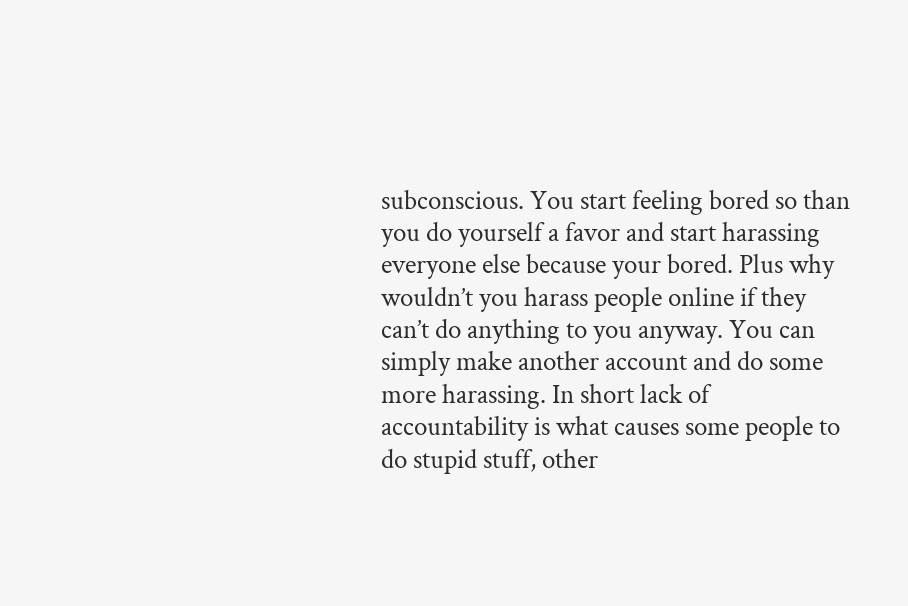subconscious. You start feeling bored so than you do yourself a favor and start harassing everyone else because your bored. Plus why wouldn’t you harass people online if they can’t do anything to you anyway. You can simply make another account and do some more harassing. In short lack of accountability is what causes some people to do stupid stuff, other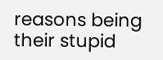reasons being their stupid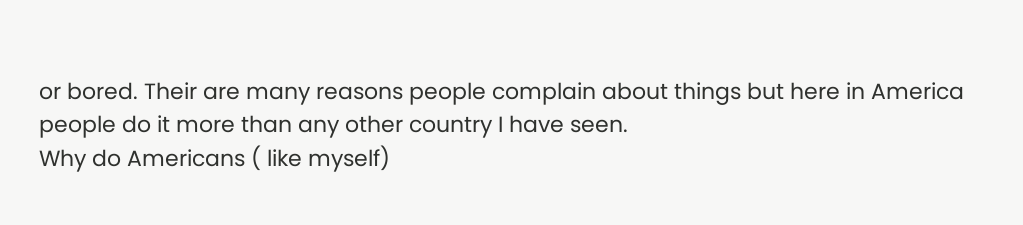or bored. Their are many reasons people complain about things but here in America people do it more than any other country I have seen.
Why do Americans ( like myself)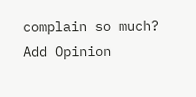complain so much?
Add Opinion